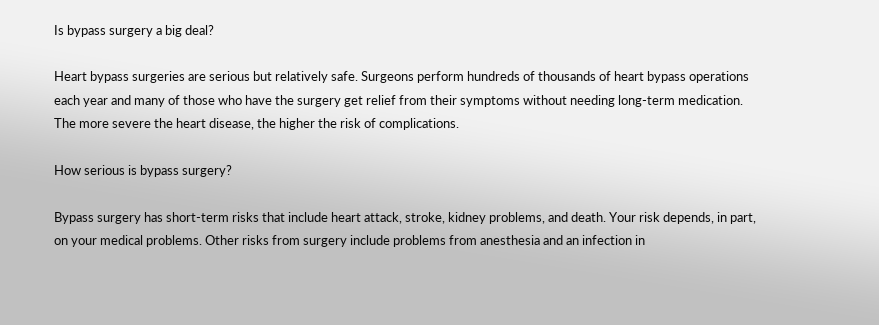Is bypass surgery a big deal?

Heart bypass surgeries are serious but relatively safe. Surgeons perform hundreds of thousands of heart bypass operations each year and many of those who have the surgery get relief from their symptoms without needing long-term medication. The more severe the heart disease, the higher the risk of complications.

How serious is bypass surgery?

Bypass surgery has short-term risks that include heart attack, stroke, kidney problems, and death. Your risk depends, in part, on your medical problems. Other risks from surgery include problems from anesthesia and an infection in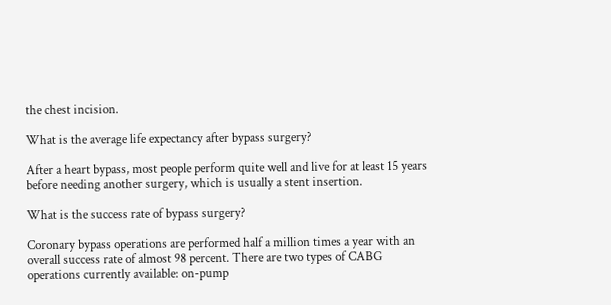the chest incision.

What is the average life expectancy after bypass surgery?

After a heart bypass, most people perform quite well and live for at least 15 years before needing another surgery, which is usually a stent insertion.

What is the success rate of bypass surgery?

Coronary bypass operations are performed half a million times a year with an overall success rate of almost 98 percent. There are two types of CABG operations currently available: on-pump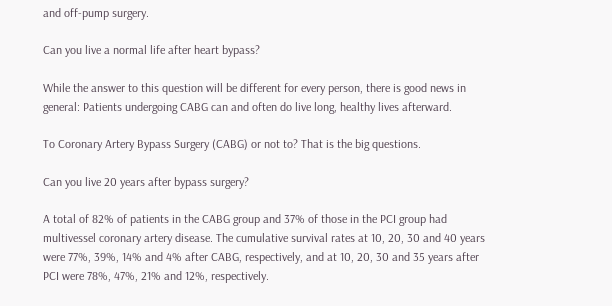and off-pump surgery.

Can you live a normal life after heart bypass?

While the answer to this question will be different for every person, there is good news in general: Patients undergoing CABG can and often do live long, healthy lives afterward.

To Coronary Artery Bypass Surgery (CABG) or not to? That is the big questions.

Can you live 20 years after bypass surgery?

A total of 82% of patients in the CABG group and 37% of those in the PCI group had multivessel coronary artery disease. The cumulative survival rates at 10, 20, 30 and 40 years were 77%, 39%, 14% and 4% after CABG, respectively, and at 10, 20, 30 and 35 years after PCI were 78%, 47%, 21% and 12%, respectively.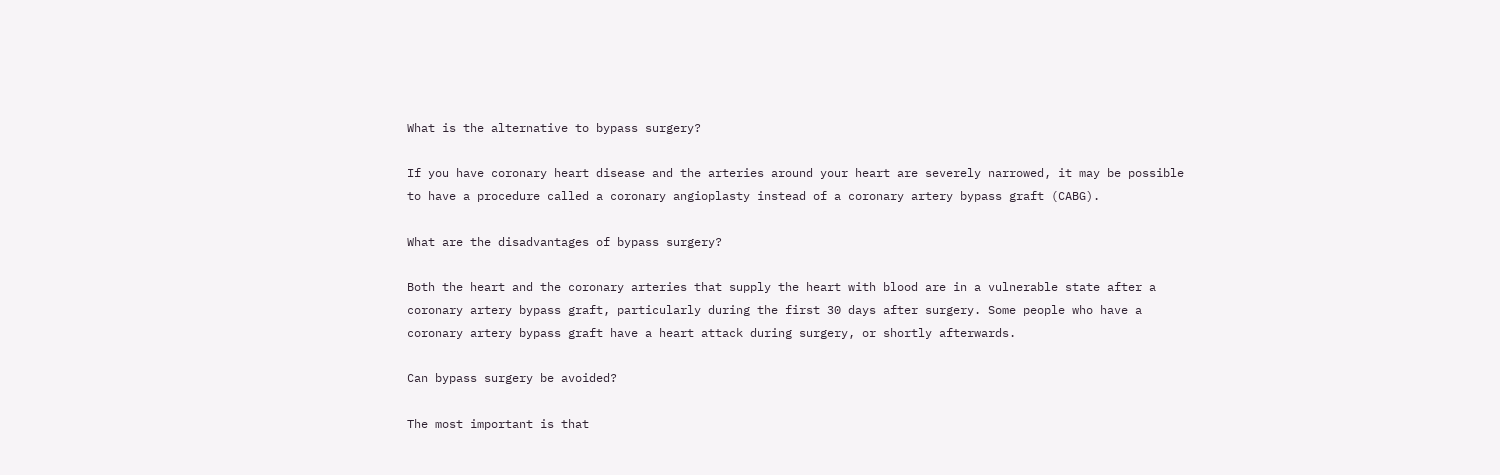What is the alternative to bypass surgery?

If you have coronary heart disease and the arteries around your heart are severely narrowed, it may be possible to have a procedure called a coronary angioplasty instead of a coronary artery bypass graft (CABG).

What are the disadvantages of bypass surgery?

Both the heart and the coronary arteries that supply the heart with blood are in a vulnerable state after a coronary artery bypass graft, particularly during the first 30 days after surgery. Some people who have a coronary artery bypass graft have a heart attack during surgery, or shortly afterwards.

Can bypass surgery be avoided?

The most important is that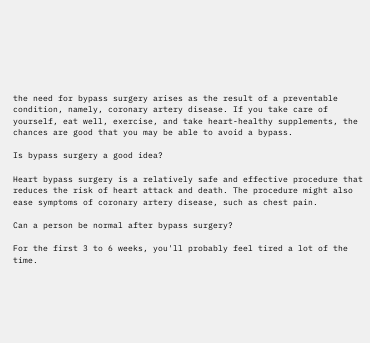the need for bypass surgery arises as the result of a preventable condition, namely, coronary artery disease. If you take care of yourself, eat well, exercise, and take heart-healthy supplements, the chances are good that you may be able to avoid a bypass.

Is bypass surgery a good idea?

Heart bypass surgery is a relatively safe and effective procedure that reduces the risk of heart attack and death. The procedure might also ease symptoms of coronary artery disease, such as chest pain.

Can a person be normal after bypass surgery?

For the first 3 to 6 weeks, you'll probably feel tired a lot of the time.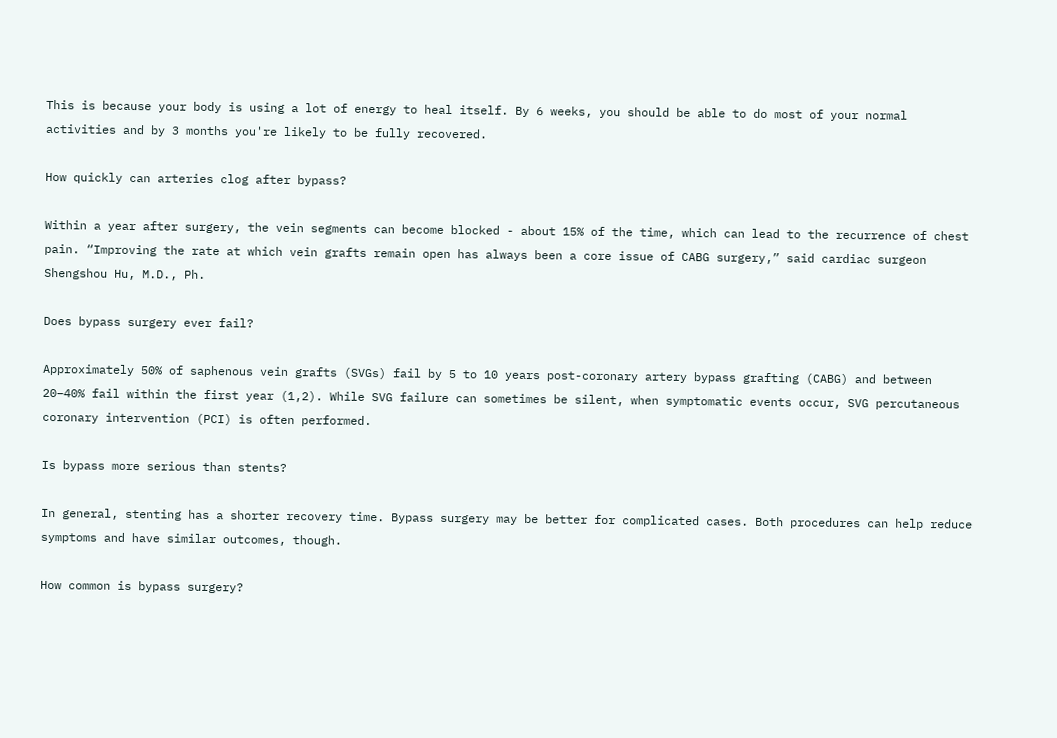This is because your body is using a lot of energy to heal itself. By 6 weeks, you should be able to do most of your normal activities and by 3 months you're likely to be fully recovered.

How quickly can arteries clog after bypass?

Within a year after surgery, the vein segments can become blocked - about 15% of the time, which can lead to the recurrence of chest pain. “Improving the rate at which vein grafts remain open has always been a core issue of CABG surgery,” said cardiac surgeon Shengshou Hu, M.D., Ph.

Does bypass surgery ever fail?

Approximately 50% of saphenous vein grafts (SVGs) fail by 5 to 10 years post-coronary artery bypass grafting (CABG) and between 20–40% fail within the first year (1,2). While SVG failure can sometimes be silent, when symptomatic events occur, SVG percutaneous coronary intervention (PCI) is often performed.

Is bypass more serious than stents?

In general, stenting has a shorter recovery time. Bypass surgery may be better for complicated cases. Both procedures can help reduce symptoms and have similar outcomes, though.

How common is bypass surgery?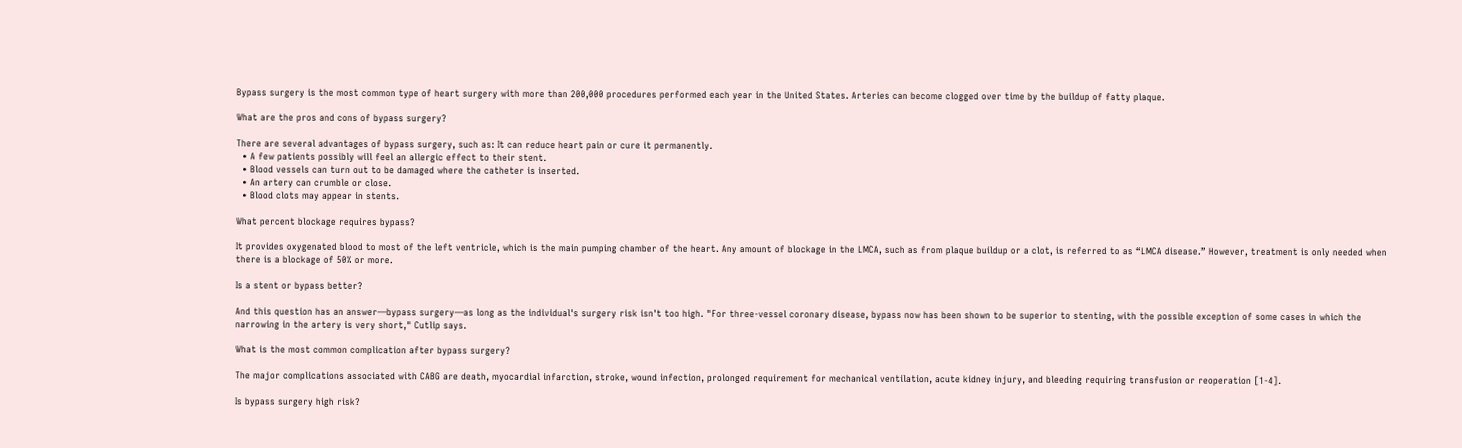Bypass surgery is the most common type of heart surgery with more than 200,000 procedures performed each year in the United States. Arteries can become clogged over time by the buildup of fatty plaque.

What are the pros and cons of bypass surgery?

There are several advantages of bypass surgery, such as: It can reduce heart pain or cure it permanently.
  • A few patients possibly will feel an allergic effect to their stent.
  • Blood vessels can turn out to be damaged where the catheter is inserted.
  • An artery can crumble or close.
  • Blood clots may appear in stents.

What percent blockage requires bypass?

It provides oxygenated blood to most of the left ventricle, which is the main pumping chamber of the heart. Any amount of blockage in the LMCA, such as from plaque buildup or a clot, is referred to as “LMCA disease.” However, treatment is only needed when there is a blockage of 50% or more.

Is a stent or bypass better?

And this question has an answer—bypass surgery—as long as the individual's surgery risk isn't too high. "For three-vessel coronary disease, bypass now has been shown to be superior to stenting, with the possible exception of some cases in which the narrowing in the artery is very short," Cutlip says.

What is the most common complication after bypass surgery?

The major complications associated with CABG are death, myocardial infarction, stroke, wound infection, prolonged requirement for mechanical ventilation, acute kidney injury, and bleeding requiring transfusion or reoperation [1-4].

Is bypass surgery high risk?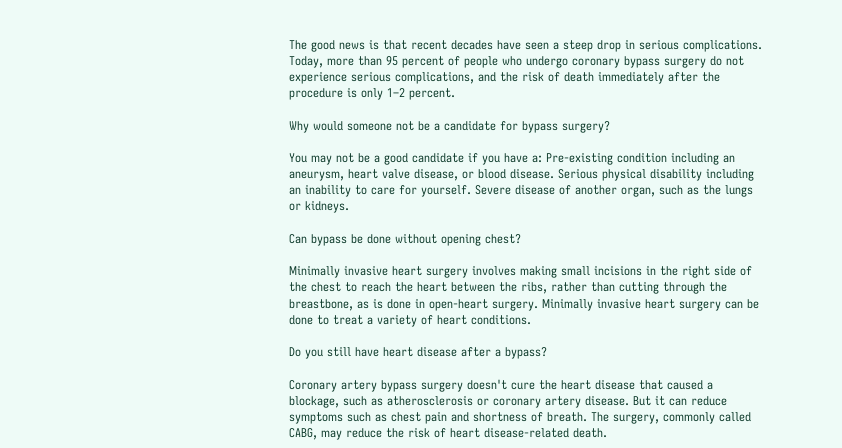The good news is that recent decades have seen a steep drop in serious complications. Today, more than 95 percent of people who undergo coronary bypass surgery do not experience serious complications, and the risk of death immediately after the procedure is only 1–2 percent.

Why would someone not be a candidate for bypass surgery?

You may not be a good candidate if you have a: Pre-existing condition including an aneurysm, heart valve disease, or blood disease. Serious physical disability including an inability to care for yourself. Severe disease of another organ, such as the lungs or kidneys.

Can bypass be done without opening chest?

Minimally invasive heart surgery involves making small incisions in the right side of the chest to reach the heart between the ribs, rather than cutting through the breastbone, as is done in open-heart surgery. Minimally invasive heart surgery can be done to treat a variety of heart conditions.

Do you still have heart disease after a bypass?

Coronary artery bypass surgery doesn't cure the heart disease that caused a blockage, such as atherosclerosis or coronary artery disease. But it can reduce symptoms such as chest pain and shortness of breath. The surgery, commonly called CABG, may reduce the risk of heart disease-related death.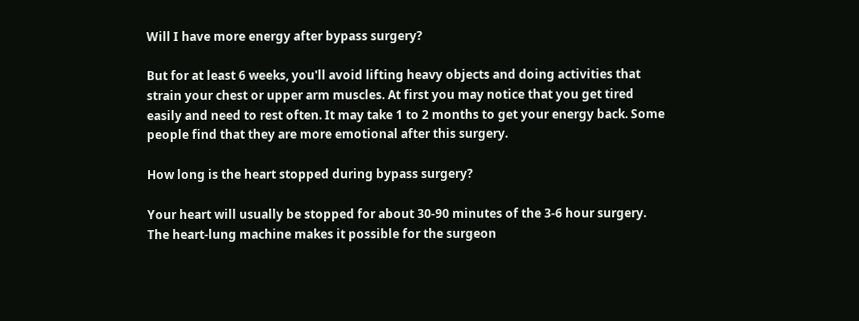Will I have more energy after bypass surgery?

But for at least 6 weeks, you'll avoid lifting heavy objects and doing activities that strain your chest or upper arm muscles. At first you may notice that you get tired easily and need to rest often. It may take 1 to 2 months to get your energy back. Some people find that they are more emotional after this surgery.

How long is the heart stopped during bypass surgery?

Your heart will usually be stopped for about 30-90 minutes of the 3-6 hour surgery. The heart-lung machine makes it possible for the surgeon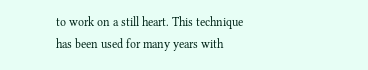to work on a still heart. This technique has been used for many years with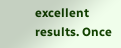excellent results. Once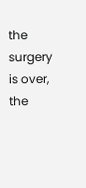the surgery is over, the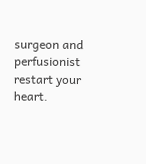surgeon and perfusionist restart your heart.